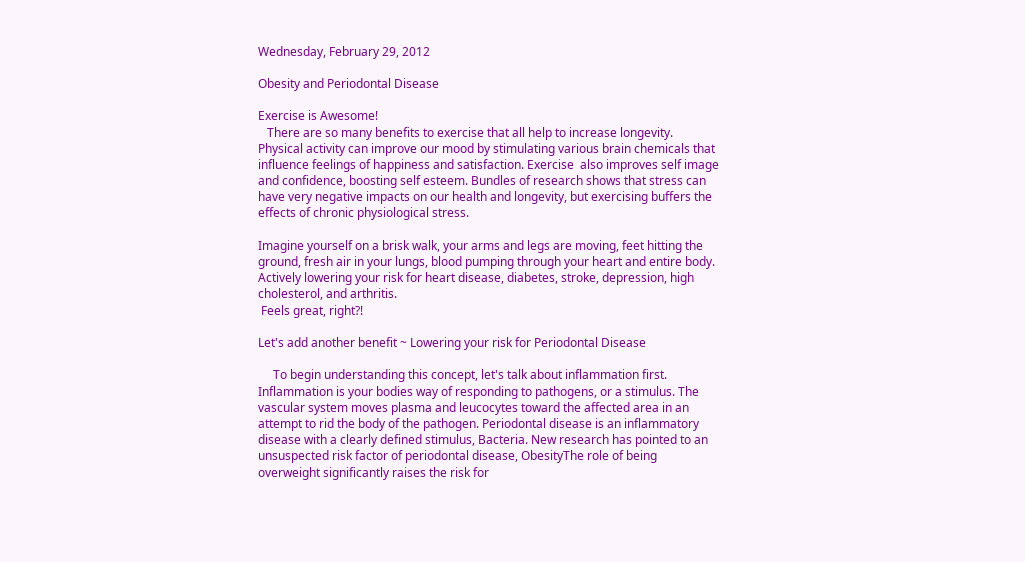Wednesday, February 29, 2012

Obesity and Periodontal Disease

Exercise is Awesome!
   There are so many benefits to exercise that all help to increase longevity. Physical activity can improve our mood by stimulating various brain chemicals that influence feelings of happiness and satisfaction. Exercise  also improves self image and confidence, boosting self esteem. Bundles of research shows that stress can have very negative impacts on our health and longevity, but exercising buffers the effects of chronic physiological stress.

Imagine yourself on a brisk walk, your arms and legs are moving, feet hitting the ground, fresh air in your lungs, blood pumping through your heart and entire body. Actively lowering your risk for heart disease, diabetes, stroke, depression, high cholesterol, and arthritis.
 Feels great, right?!

Let's add another benefit ~ Lowering your risk for Periodontal Disease

     To begin understanding this concept, let's talk about inflammation first. Inflammation is your bodies way of responding to pathogens, or a stimulus. The vascular system moves plasma and leucocytes toward the affected area in an attempt to rid the body of the pathogen. Periodontal disease is an inflammatory disease with a clearly defined stimulus, Bacteria. New research has pointed to an unsuspected risk factor of periodontal disease, ObesityThe role of being overweight significantly raises the risk for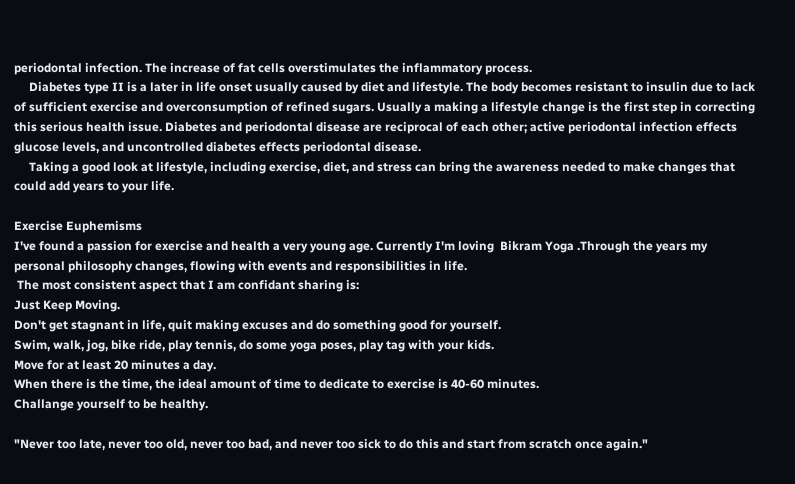periodontal infection. The increase of fat cells overstimulates the inflammatory process.
     Diabetes type II is a later in life onset usually caused by diet and lifestyle. The body becomes resistant to insulin due to lack of sufficient exercise and overconsumption of refined sugars. Usually a making a lifestyle change is the first step in correcting this serious health issue. Diabetes and periodontal disease are reciprocal of each other; active periodontal infection effects glucose levels, and uncontrolled diabetes effects periodontal disease.
     Taking a good look at lifestyle, including exercise, diet, and stress can bring the awareness needed to make changes that could add years to your life.

Exercise Euphemisms
I've found a passion for exercise and health a very young age. Currently I'm loving  Bikram Yoga .Through the years my personal philosophy changes, flowing with events and responsibilities in life.
 The most consistent aspect that I am confidant sharing is:
Just Keep Moving.
Don't get stagnant in life, quit making excuses and do something good for yourself.
Swim, walk, jog, bike ride, play tennis, do some yoga poses, play tag with your kids.
Move for at least 20 minutes a day.
When there is the time, the ideal amount of time to dedicate to exercise is 40-60 minutes.
Challange yourself to be healthy.

"Never too late, never too old, never too bad, and never too sick to do this and start from scratch once again."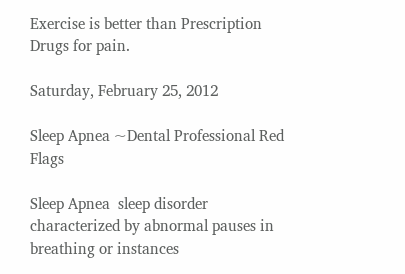Exercise is better than Prescription Drugs for pain.

Saturday, February 25, 2012

Sleep Apnea ~Dental Professional Red Flags

Sleep Apnea  sleep disorder characterized by abnormal pauses in breathing or instances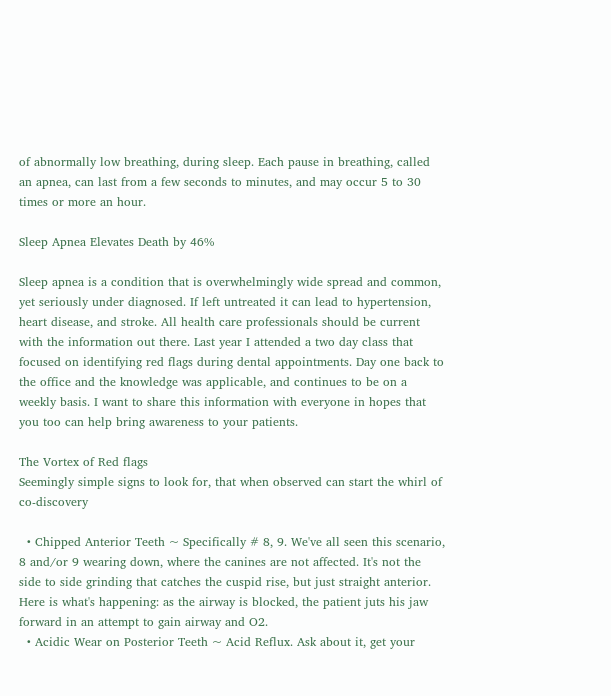of abnormally low breathing, during sleep. Each pause in breathing, called an apnea, can last from a few seconds to minutes, and may occur 5 to 30 times or more an hour.

Sleep Apnea Elevates Death by 46%

Sleep apnea is a condition that is overwhelmingly wide spread and common, yet seriously under diagnosed. If left untreated it can lead to hypertension, heart disease, and stroke. All health care professionals should be current with the information out there. Last year I attended a two day class that focused on identifying red flags during dental appointments. Day one back to the office and the knowledge was applicable, and continues to be on a weekly basis. I want to share this information with everyone in hopes that you too can help bring awareness to your patients.

The Vortex of Red flags
Seemingly simple signs to look for, that when observed can start the whirl of co-discovery

  • Chipped Anterior Teeth ~ Specifically # 8, 9. We've all seen this scenario, 8 and/or 9 wearing down, where the canines are not affected. It's not the side to side grinding that catches the cuspid rise, but just straight anterior. Here is what's happening: as the airway is blocked, the patient juts his jaw forward in an attempt to gain airway and O2.
  • Acidic Wear on Posterior Teeth ~ Acid Reflux. Ask about it, get your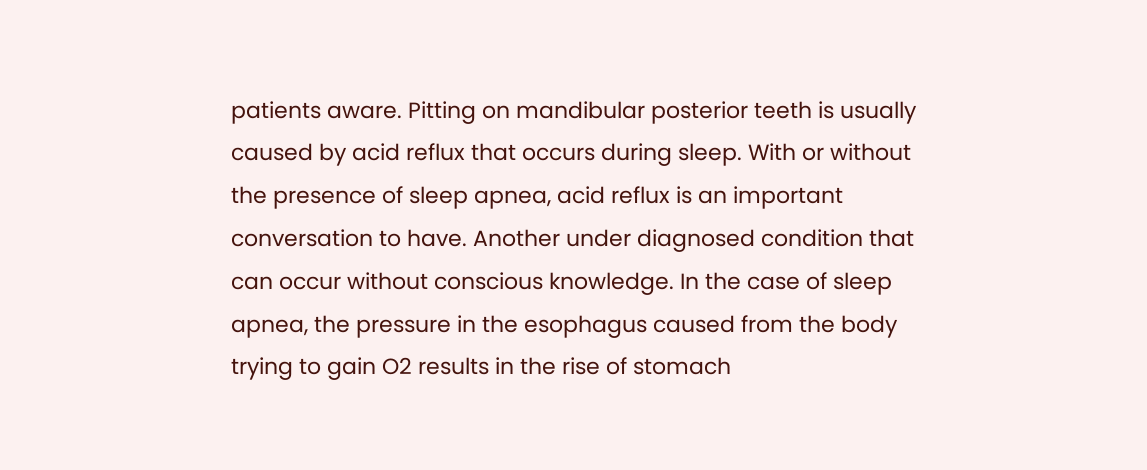patients aware. Pitting on mandibular posterior teeth is usually caused by acid reflux that occurs during sleep. With or without the presence of sleep apnea, acid reflux is an important conversation to have. Another under diagnosed condition that can occur without conscious knowledge. In the case of sleep apnea, the pressure in the esophagus caused from the body trying to gain O2 results in the rise of stomach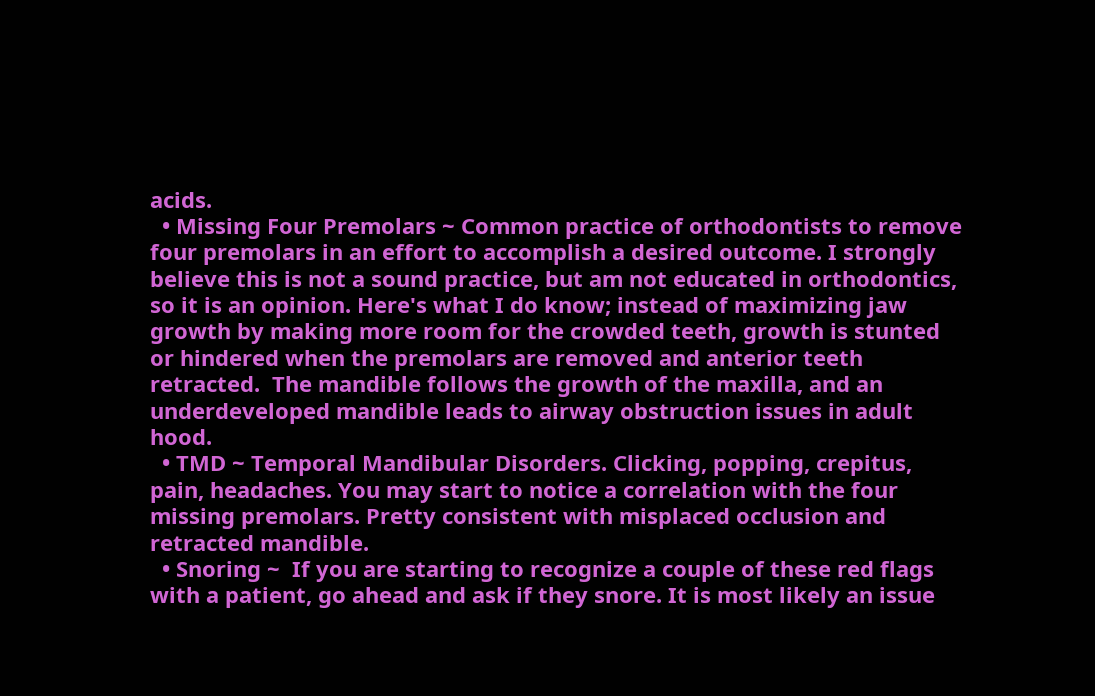acids.
  • Missing Four Premolars ~ Common practice of orthodontists to remove four premolars in an effort to accomplish a desired outcome. I strongly believe this is not a sound practice, but am not educated in orthodontics, so it is an opinion. Here's what I do know; instead of maximizing jaw growth by making more room for the crowded teeth, growth is stunted or hindered when the premolars are removed and anterior teeth retracted.  The mandible follows the growth of the maxilla, and an underdeveloped mandible leads to airway obstruction issues in adult hood.
  • TMD ~ Temporal Mandibular Disorders. Clicking, popping, crepitus, pain, headaches. You may start to notice a correlation with the four missing premolars. Pretty consistent with misplaced occlusion and retracted mandible.
  • Snoring ~  If you are starting to recognize a couple of these red flags with a patient, go ahead and ask if they snore. It is most likely an issue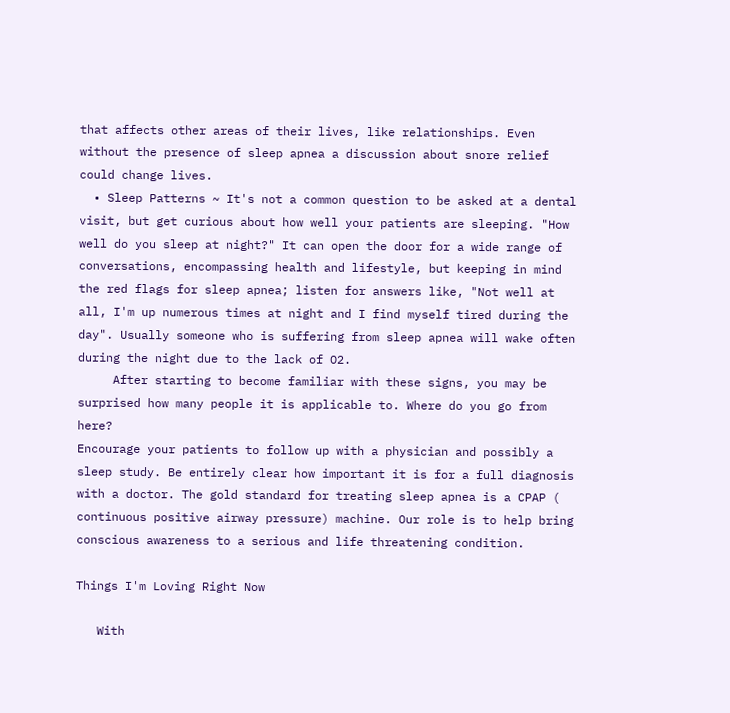that affects other areas of their lives, like relationships. Even without the presence of sleep apnea a discussion about snore relief could change lives.
  • Sleep Patterns ~ It's not a common question to be asked at a dental visit, but get curious about how well your patients are sleeping. "How well do you sleep at night?" It can open the door for a wide range of conversations, encompassing health and lifestyle, but keeping in mind the red flags for sleep apnea; listen for answers like, "Not well at all, I'm up numerous times at night and I find myself tired during the day". Usually someone who is suffering from sleep apnea will wake often during the night due to the lack of O2.
     After starting to become familiar with these signs, you may be surprised how many people it is applicable to. Where do you go from here?
Encourage your patients to follow up with a physician and possibly a sleep study. Be entirely clear how important it is for a full diagnosis with a doctor. The gold standard for treating sleep apnea is a CPAP ( continuous positive airway pressure) machine. Our role is to help bring conscious awareness to a serious and life threatening condition.

Things I'm Loving Right Now

   With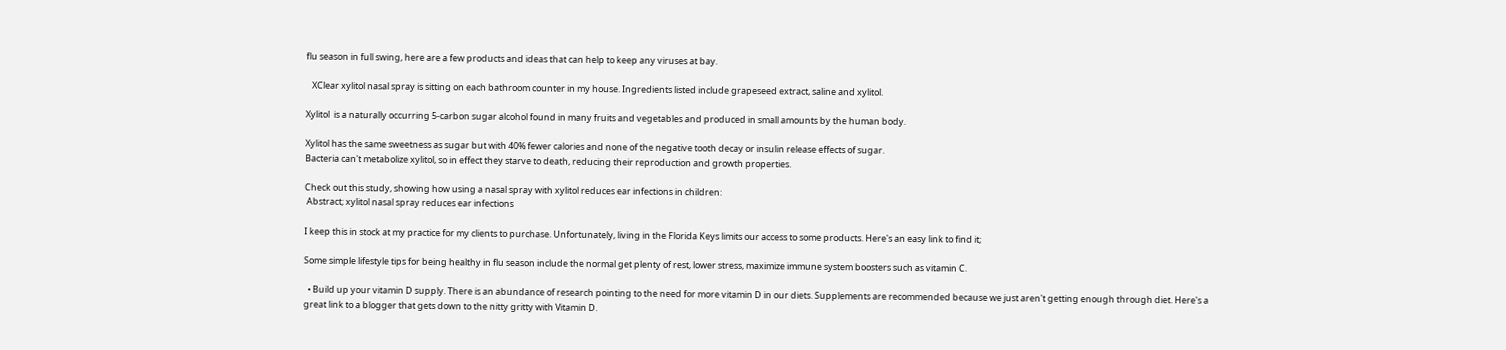flu season in full swing, here are a few products and ideas that can help to keep any viruses at bay.

   XClear xylitol nasal spray is sitting on each bathroom counter in my house. Ingredients listed include grapeseed extract, saline and xylitol.

Xylitol  is a naturally occurring 5-carbon sugar alcohol found in many fruits and vegetables and produced in small amounts by the human body.

Xylitol has the same sweetness as sugar but with 40% fewer calories and none of the negative tooth decay or insulin release effects of sugar.
Bacteria can't metabolize xylitol, so in effect they starve to death, reducing their reproduction and growth properties.

Check out this study, showing how using a nasal spray with xylitol reduces ear infections in children:
 Abstract; xylitol nasal spray reduces ear infections

I keep this in stock at my practice for my clients to purchase. Unfortunately, living in the Florida Keys limits our access to some products. Here's an easy link to find it;

Some simple lifestyle tips for being healthy in flu season include the normal get plenty of rest, lower stress, maximize immune system boosters such as vitamin C.

  • Build up your vitamin D supply. There is an abundance of research pointing to the need for more vitamin D in our diets. Supplements are recommended because we just aren't getting enough through diet. Here's a great link to a blogger that gets down to the nitty gritty with Vitamin D.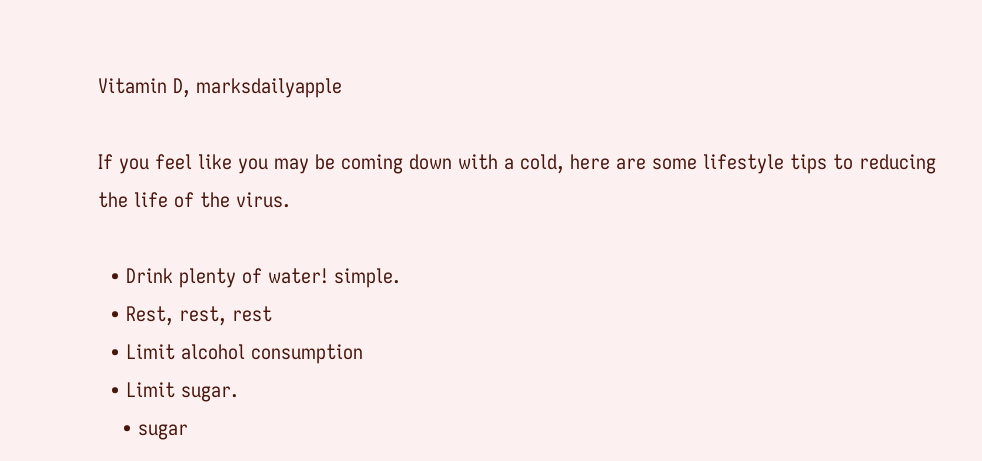Vitamin D, marksdailyapple

If you feel like you may be coming down with a cold, here are some lifestyle tips to reducing the life of the virus.

  • Drink plenty of water! simple.
  • Rest, rest, rest
  • Limit alcohol consumption
  • Limit sugar.
    • sugar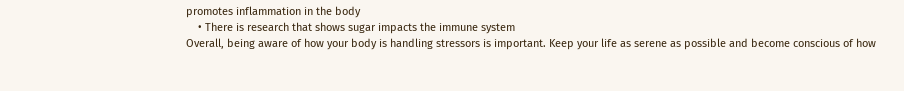promotes inflammation in the body
    • There is research that shows sugar impacts the immune system
Overall, being aware of how your body is handling stressors is important. Keep your life as serene as possible and become conscious of how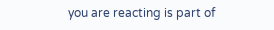you are reacting is part of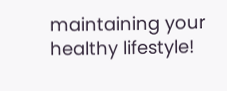maintaining your healthy lifestyle!